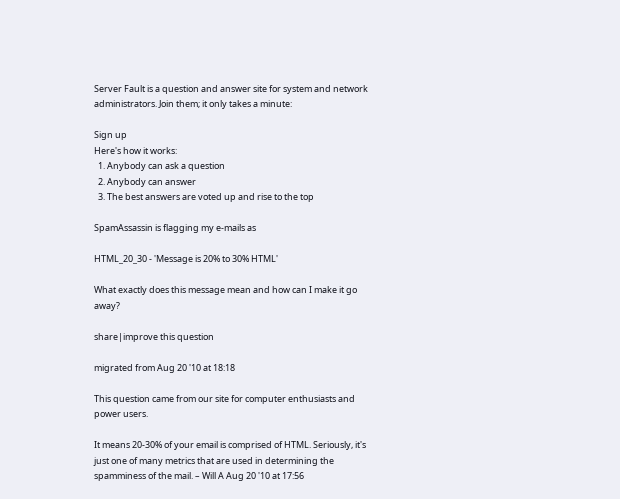Server Fault is a question and answer site for system and network administrators. Join them; it only takes a minute:

Sign up
Here's how it works:
  1. Anybody can ask a question
  2. Anybody can answer
  3. The best answers are voted up and rise to the top

SpamAssassin is flagging my e-mails as

HTML_20_30 - 'Message is 20% to 30% HTML'

What exactly does this message mean and how can I make it go away?

share|improve this question

migrated from Aug 20 '10 at 18:18

This question came from our site for computer enthusiasts and power users.

It means 20-30% of your email is comprised of HTML. Seriously, it's just one of many metrics that are used in determining the spamminess of the mail. – Will A Aug 20 '10 at 17:56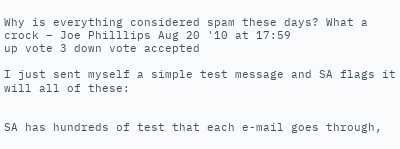Why is everything considered spam these days? What a crock – Joe Philllips Aug 20 '10 at 17:59
up vote 3 down vote accepted

I just sent myself a simple test message and SA flags it will all of these:


SA has hundreds of test that each e-mail goes through,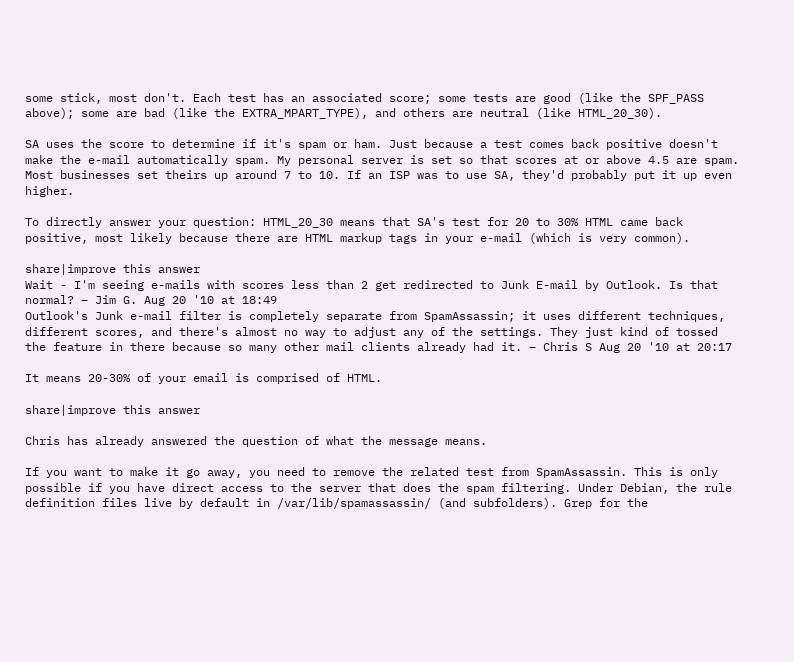some stick, most don't. Each test has an associated score; some tests are good (like the SPF_PASS above); some are bad (like the EXTRA_MPART_TYPE), and others are neutral (like HTML_20_30).

SA uses the score to determine if it's spam or ham. Just because a test comes back positive doesn't make the e-mail automatically spam. My personal server is set so that scores at or above 4.5 are spam. Most businesses set theirs up around 7 to 10. If an ISP was to use SA, they'd probably put it up even higher.

To directly answer your question: HTML_20_30 means that SA's test for 20 to 30% HTML came back positive, most likely because there are HTML markup tags in your e-mail (which is very common).

share|improve this answer
Wait - I'm seeing e-mails with scores less than 2 get redirected to Junk E-mail by Outlook. Is that normal? – Jim G. Aug 20 '10 at 18:49
Outlook's Junk e-mail filter is completely separate from SpamAssassin; it uses different techniques, different scores, and there's almost no way to adjust any of the settings. They just kind of tossed the feature in there because so many other mail clients already had it. – Chris S Aug 20 '10 at 20:17

It means 20-30% of your email is comprised of HTML.

share|improve this answer

Chris has already answered the question of what the message means.

If you want to make it go away, you need to remove the related test from SpamAssassin. This is only possible if you have direct access to the server that does the spam filtering. Under Debian, the rule definition files live by default in /var/lib/spamassassin/ (and subfolders). Grep for the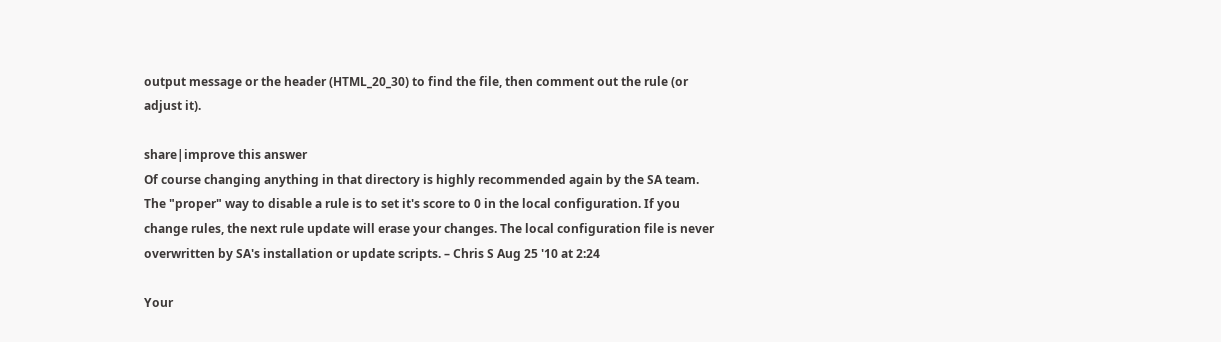output message or the header (HTML_20_30) to find the file, then comment out the rule (or adjust it).

share|improve this answer
Of course changing anything in that directory is highly recommended again by the SA team. The "proper" way to disable a rule is to set it's score to 0 in the local configuration. If you change rules, the next rule update will erase your changes. The local configuration file is never overwritten by SA's installation or update scripts. – Chris S Aug 25 '10 at 2:24

Your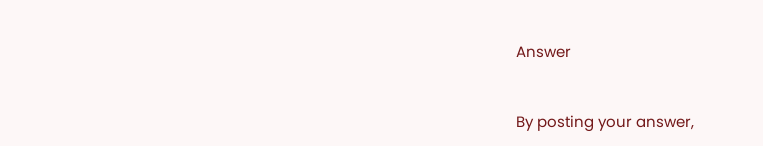Answer


By posting your answer,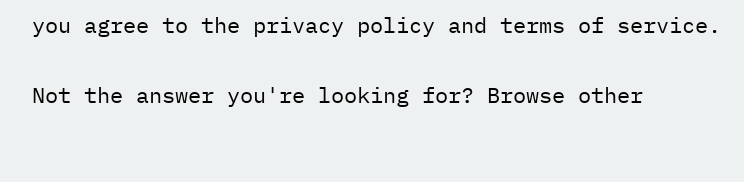you agree to the privacy policy and terms of service.

Not the answer you're looking for? Browse other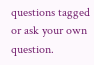questions tagged or ask your own question.